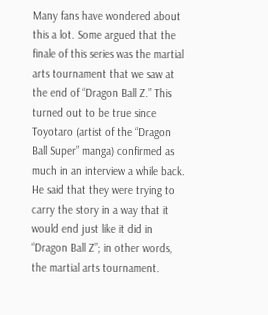Many fans have wondered about this a lot. Some argued that the finale of this series was the martial arts tournament that we saw at the end of “Dragon Ball Z.” This turned out to be true since Toyotaro (artist of the “Dragon Ball Super” manga) confirmed as much in an interview a while back. He said that they were trying to carry the story in a way that it would end just like it did in “Dragon Ball Z”; in other words, the martial arts tournament.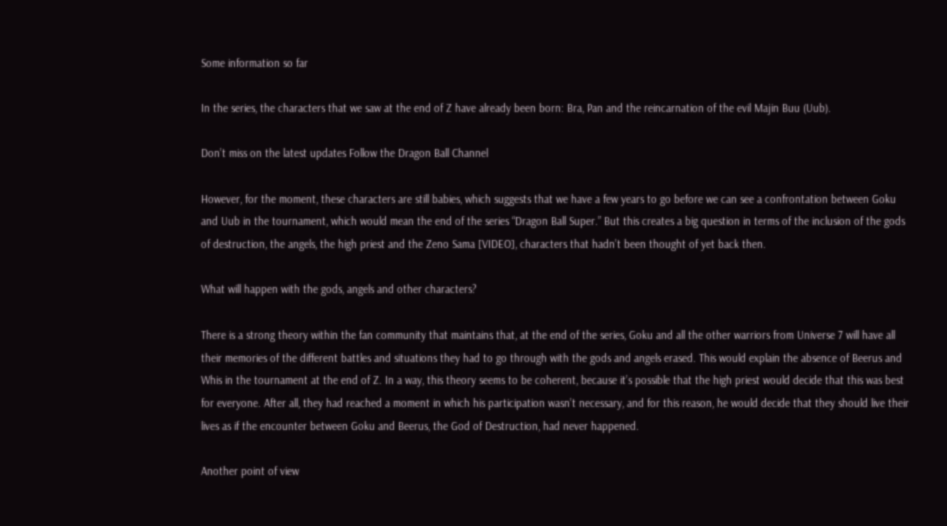Some information so far

In the series, the characters that we saw at the end of Z have already been born: Bra, Pan and the reincarnation of the evil Majin Buu (Uub).

Don’t miss on the latest updates Follow the Dragon Ball Channel

However, for the moment, these characters are still babies, which suggests that we have a few years to go before we can see a confrontation between Goku and Uub in the tournament, which would mean the end of the series “Dragon Ball Super.” But this creates a big question in terms of the inclusion of the gods of destruction, the angels, the high priest and the Zeno Sama [VIDEO], characters that hadn’t been thought of yet back then.

What will happen with the gods, angels and other characters?

There is a strong theory within the fan community that maintains that, at the end of the series, Goku and all the other warriors from Universe 7 will have all their memories of the different battles and situations they had to go through with the gods and angels erased. This would explain the absence of Beerus and Whis in the tournament at the end of Z. In a way, this theory seems to be coherent, because it’s possible that the high priest would decide that this was best for everyone. After all, they had reached a moment in which his participation wasn’t necessary, and for this reason, he would decide that they should live their lives as if the encounter between Goku and Beerus, the God of Destruction, had never happened.

Another point of view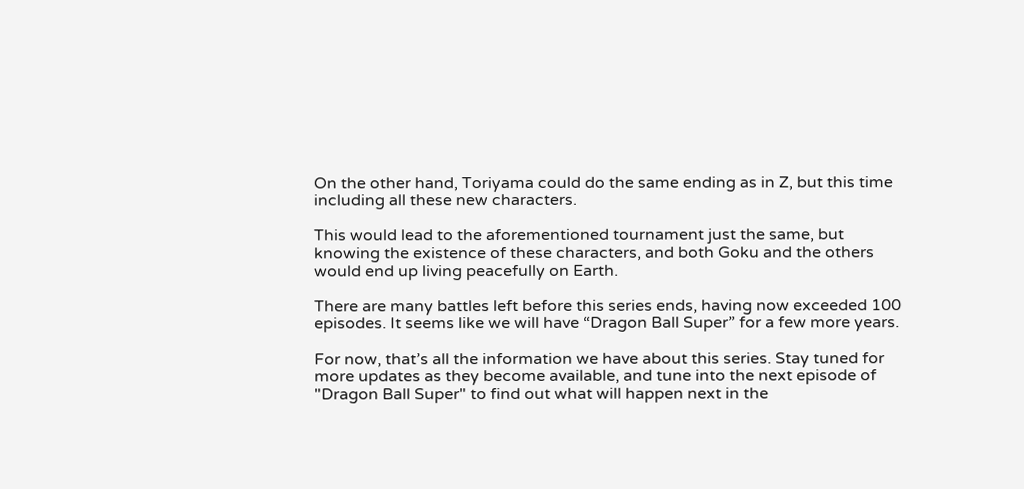On the other hand, Toriyama could do the same ending as in Z, but this time including all these new characters.

This would lead to the aforementioned tournament just the same, but knowing the existence of these characters, and both Goku and the others would end up living peacefully on Earth.

There are many battles left before this series ends, having now exceeded 100 episodes. It seems like we will have “Dragon Ball Super” for a few more years.

For now, that’s all the information we have about this series. Stay tuned for more updates as they become available, and tune into the next episode of "Dragon Ball Super" to find out what will happen next in the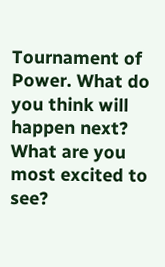Tournament of Power. What do you think will happen next? What are you most excited to see?